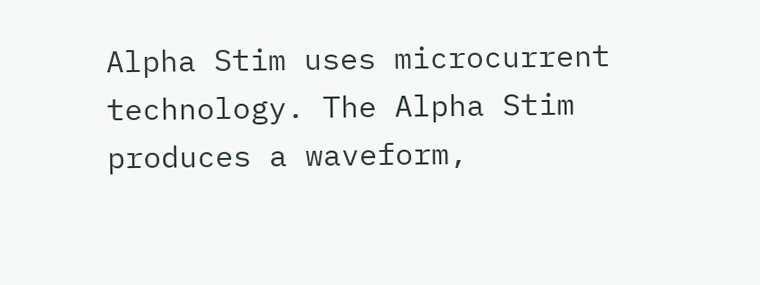Alpha Stim uses microcurrent technology. The Alpha Stim produces a waveform,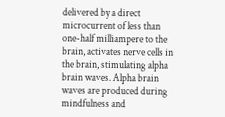delivered by a direct microcurrent of less than one-half milliampere to the brain, activates nerve cells in the brain, stimulating alpha brain waves. Alpha brain waves are produced during mindfulness and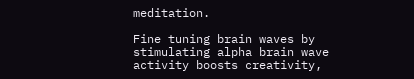meditation.

Fine tuning brain waves by stimulating alpha brain wave activity boosts creativity,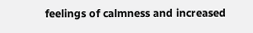feelings of calmness and increased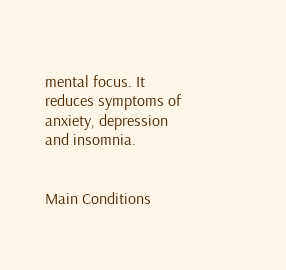mental focus. It reduces symptoms of anxiety, depression and insomnia.


Main Conditions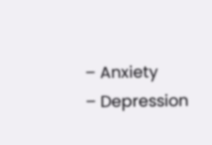– Anxiety
– Depression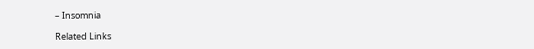– Insomnia

Related Links